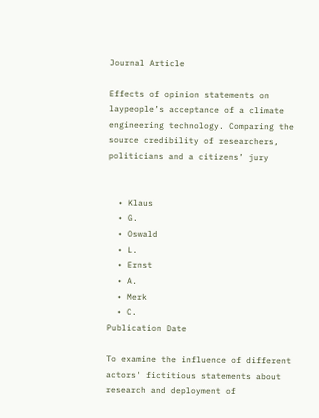Journal Article

Effects of opinion statements on laypeople’s acceptance of a climate engineering technology. Comparing the source credibility of researchers, politicians and a citizens’ jury


  • Klaus
  • G.
  • Oswald
  • L.
  • Ernst
  • A.
  • Merk
  • C.
Publication Date

To examine the influence of different actors' fictitious statements about research and deployment of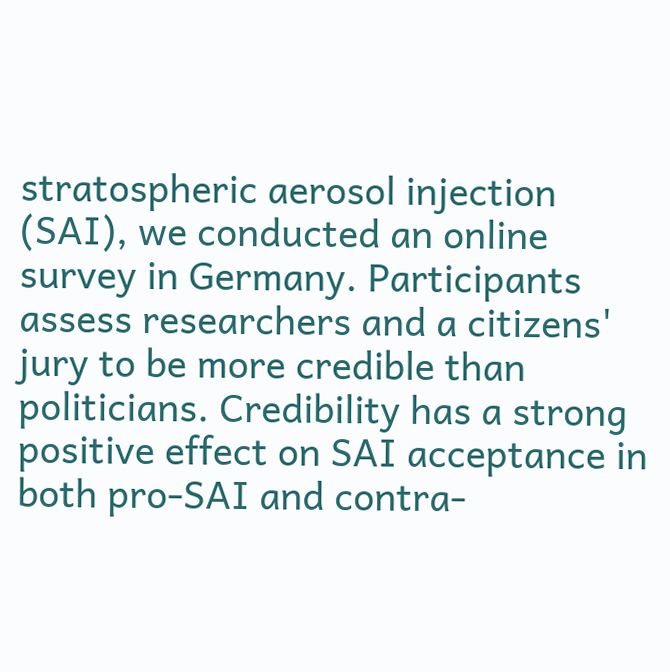stratospheric aerosol injection (SAI), we conducted an online survey in Germany. Participants assess researchers and a citizens' jury to be more credible than politicians. Credibility has a strong positive effect on SAI acceptance in both pro-SAI and contra-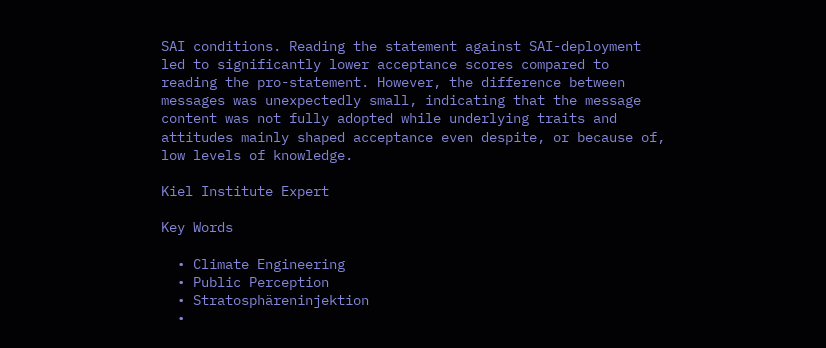SAI conditions. Reading the statement against SAI-deployment led to significantly lower acceptance scores compared to reading the pro-statement. However, the difference between messages was unexpectedly small, indicating that the message content was not fully adopted while underlying traits and attitudes mainly shaped acceptance even despite, or because of, low levels of knowledge.

Kiel Institute Expert

Key Words

  • Climate Engineering
  • Public Perception
  • Stratosphäreninjektion
  •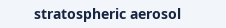stratospheric aerosol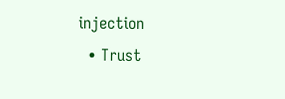injection
  • Trust